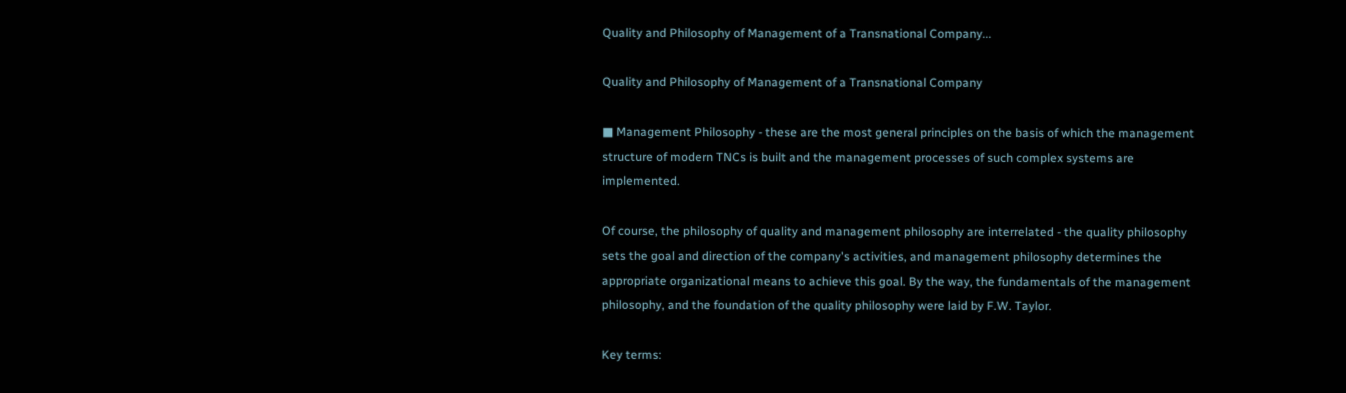Quality and Philosophy of Management of a Transnational Company...

Quality and Philosophy of Management of a Transnational Company

■ Management Philosophy - these are the most general principles on the basis of which the management structure of modern TNCs is built and the management processes of such complex systems are implemented.

Of course, the philosophy of quality and management philosophy are interrelated - the quality philosophy sets the goal and direction of the company's activities, and management philosophy determines the appropriate organizational means to achieve this goal. By the way, the fundamentals of the management philosophy, and the foundation of the quality philosophy were laid by F.W. Taylor.

Key terms: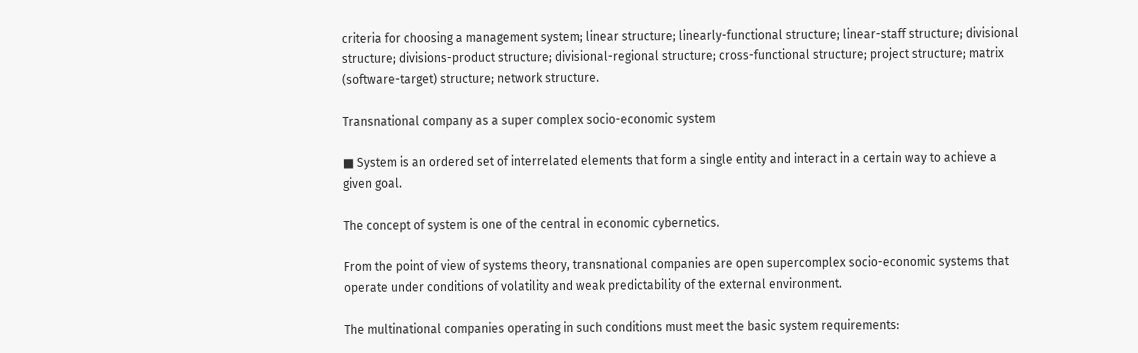criteria for choosing a management system; linear structure; linearly-functional structure; linear-staff structure; divisional structure; divisions-product structure; divisional-regional structure; cross-functional structure; project structure; matrix (software-target) structure; network structure.

Transnational company as a super complex socio-economic system

■ System is an ordered set of interrelated elements that form a single entity and interact in a certain way to achieve a given goal.

The concept of system is one of the central in economic cybernetics.

From the point of view of systems theory, transnational companies are open supercomplex socio-economic systems that operate under conditions of volatility and weak predictability of the external environment.

The multinational companies operating in such conditions must meet the basic system requirements: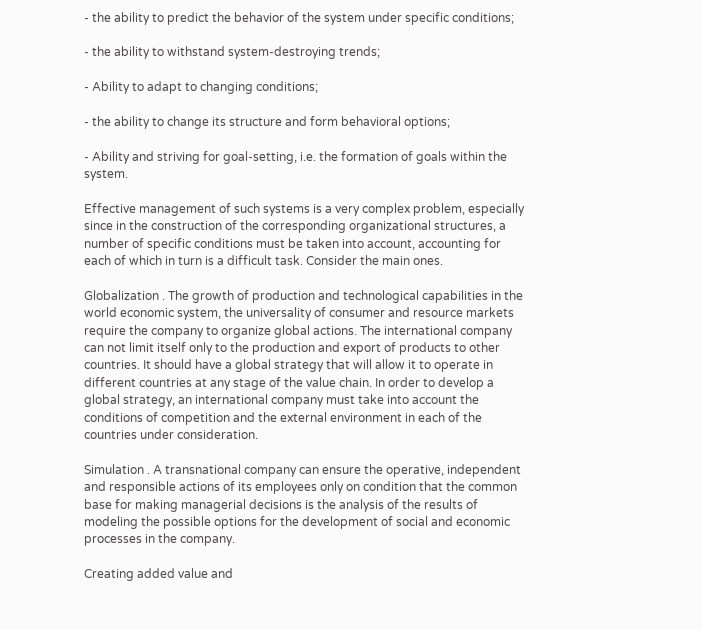- the ability to predict the behavior of the system under specific conditions;

- the ability to withstand system-destroying trends;

- Ability to adapt to changing conditions;

- the ability to change its structure and form behavioral options;

- Ability and striving for goal-setting, i.e. the formation of goals within the system.

Effective management of such systems is a very complex problem, especially since in the construction of the corresponding organizational structures, a number of specific conditions must be taken into account, accounting for each of which in turn is a difficult task. Consider the main ones.

Globalization . The growth of production and technological capabilities in the world economic system, the universality of consumer and resource markets require the company to organize global actions. The international company can not limit itself only to the production and export of products to other countries. It should have a global strategy that will allow it to operate in different countries at any stage of the value chain. In order to develop a global strategy, an international company must take into account the conditions of competition and the external environment in each of the countries under consideration.

Simulation . A transnational company can ensure the operative, independent and responsible actions of its employees only on condition that the common base for making managerial decisions is the analysis of the results of modeling the possible options for the development of social and economic processes in the company.

Creating added value and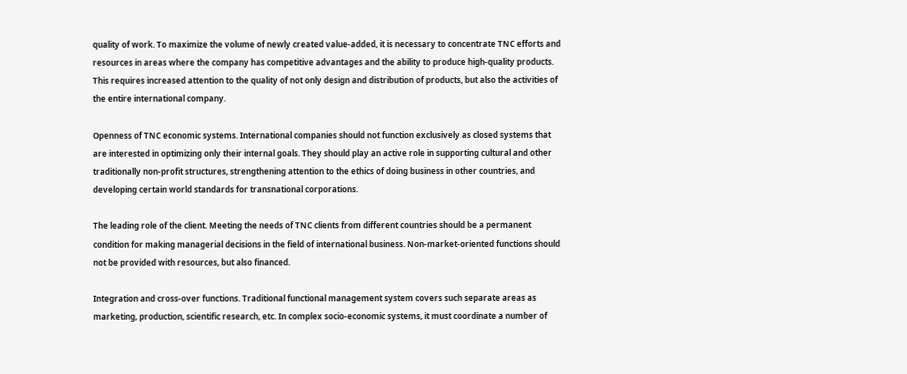quality of work. To maximize the volume of newly created value-added, it is necessary to concentrate TNC efforts and resources in areas where the company has competitive advantages and the ability to produce high-quality products. This requires increased attention to the quality of not only design and distribution of products, but also the activities of the entire international company.

Openness of TNC economic systems. International companies should not function exclusively as closed systems that are interested in optimizing only their internal goals. They should play an active role in supporting cultural and other traditionally non-profit structures, strengthening attention to the ethics of doing business in other countries, and developing certain world standards for transnational corporations.

The leading role of the client. Meeting the needs of TNC clients from different countries should be a permanent condition for making managerial decisions in the field of international business. Non-market-oriented functions should not be provided with resources, but also financed.

Integration and cross-over functions. Traditional functional management system covers such separate areas as marketing, production, scientific research, etc. In complex socio-economic systems, it must coordinate a number of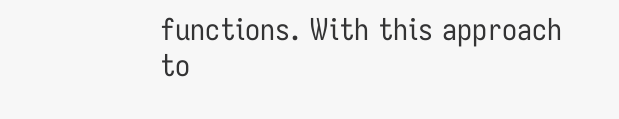functions. With this approach to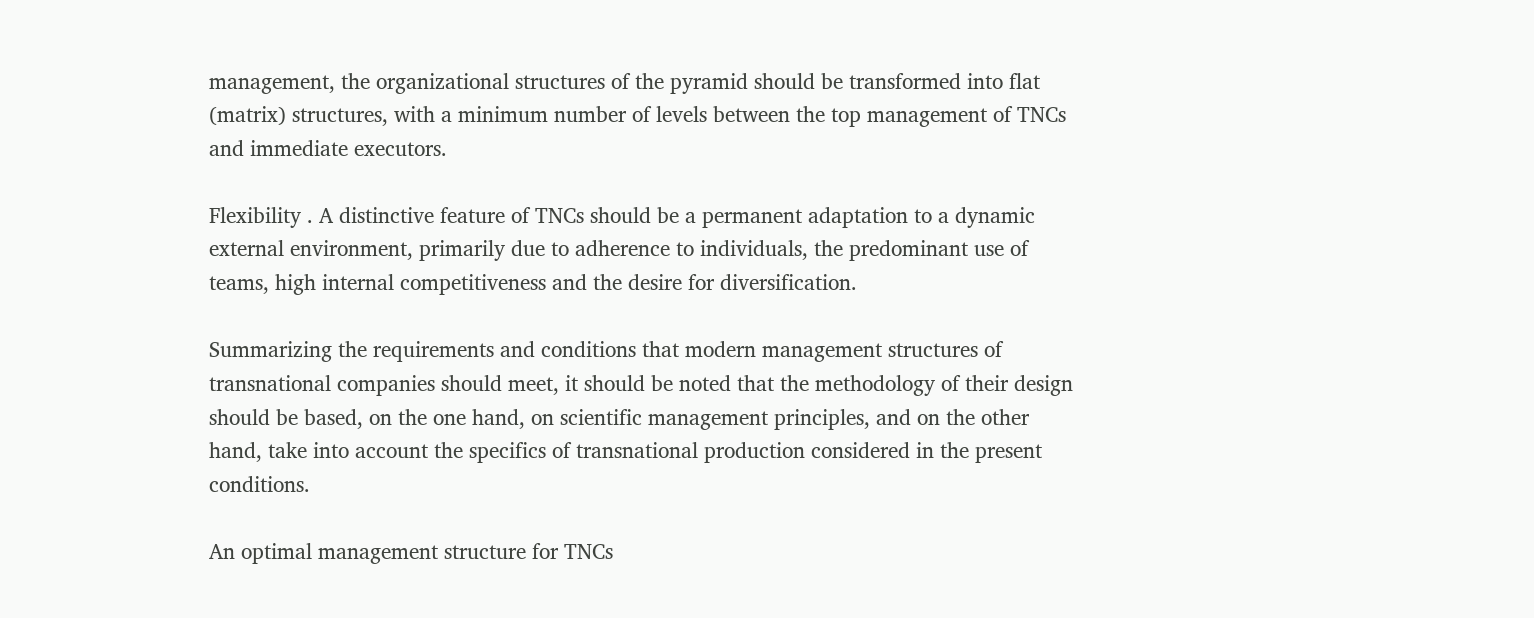management, the organizational structures of the pyramid should be transformed into flat (matrix) structures, with a minimum number of levels between the top management of TNCs and immediate executors.

Flexibility . A distinctive feature of TNCs should be a permanent adaptation to a dynamic external environment, primarily due to adherence to individuals, the predominant use of teams, high internal competitiveness and the desire for diversification.

Summarizing the requirements and conditions that modern management structures of transnational companies should meet, it should be noted that the methodology of their design should be based, on the one hand, on scientific management principles, and on the other hand, take into account the specifics of transnational production considered in the present conditions.

An optimal management structure for TNCs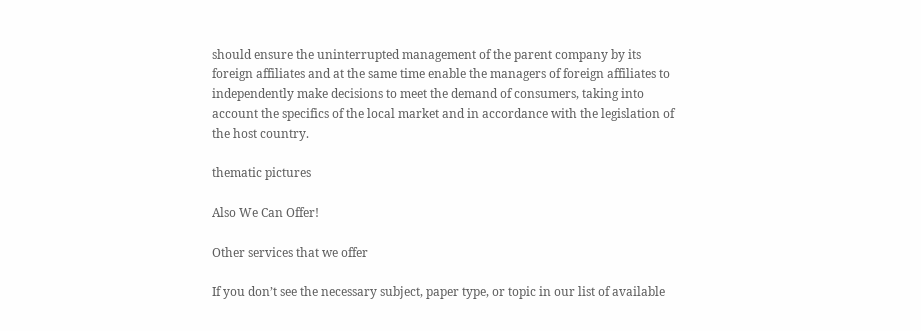should ensure the uninterrupted management of the parent company by its foreign affiliates and at the same time enable the managers of foreign affiliates to independently make decisions to meet the demand of consumers, taking into account the specifics of the local market and in accordance with the legislation of the host country.

thematic pictures

Also We Can Offer!

Other services that we offer

If you don’t see the necessary subject, paper type, or topic in our list of available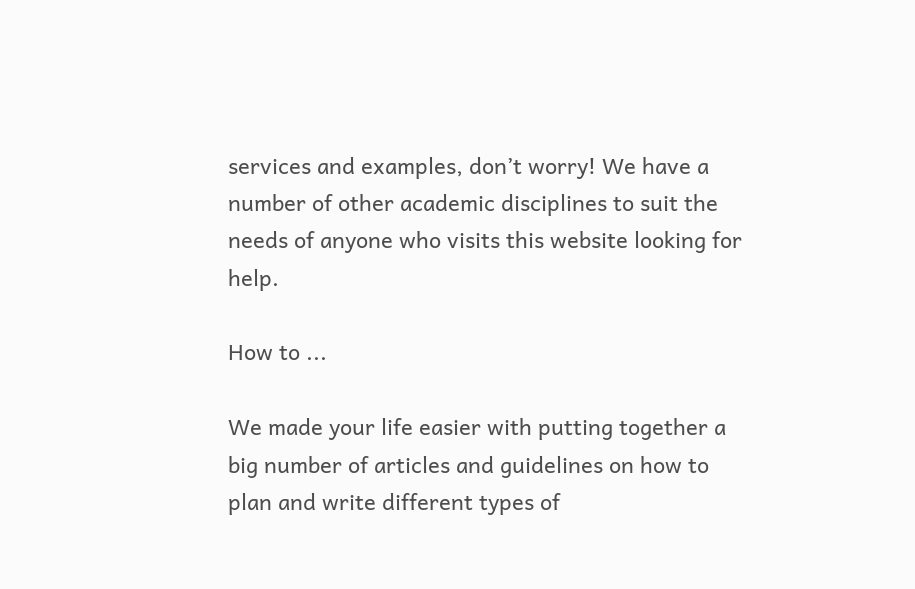services and examples, don’t worry! We have a number of other academic disciplines to suit the needs of anyone who visits this website looking for help.

How to ...

We made your life easier with putting together a big number of articles and guidelines on how to plan and write different types of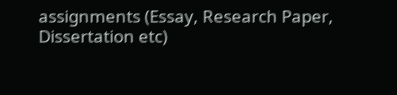assignments (Essay, Research Paper, Dissertation etc)